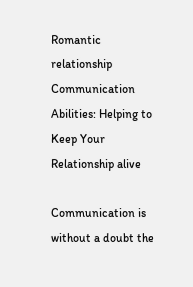Romantic relationship Communication Abilities: Helping to Keep Your Relationship alive

Communication is without a doubt the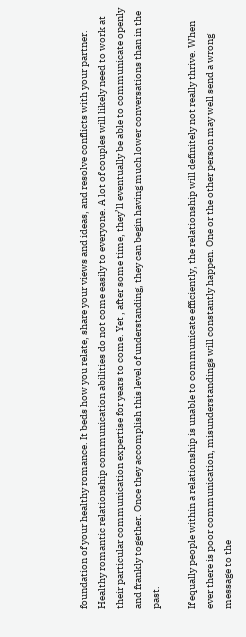foundation of your healthy romance. It beds how you relate, share your views and ideas, and resolve conflicts with your partner. Healthy romantic relationship communication abilities do not come easily to everyone. A lot of couples will likely need to work at their particular communication expertise for years to come. Yet , after some time, they’ll eventually be able to communicate openly and frankly together. Once they accomplish this level of understanding, they can begin having much lower conversations than in the past.

If equally people within a relationship is unable to communicate efficiently, the relationship will definitely not really thrive. When ever there is poor communication, misunderstandings will constantly happen. One or the other person may well send a wrong message to the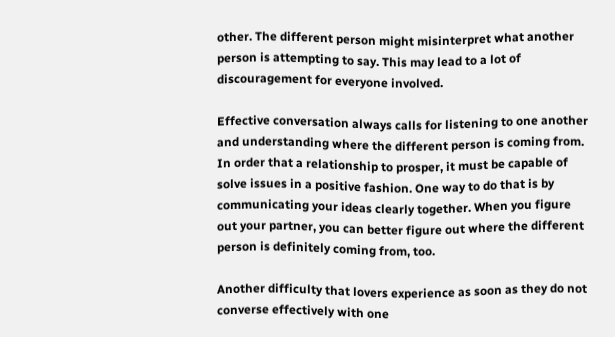other. The different person might misinterpret what another person is attempting to say. This may lead to a lot of discouragement for everyone involved.

Effective conversation always calls for listening to one another and understanding where the different person is coming from. In order that a relationship to prosper, it must be capable of solve issues in a positive fashion. One way to do that is by communicating your ideas clearly together. When you figure out your partner, you can better figure out where the different person is definitely coming from, too.

Another difficulty that lovers experience as soon as they do not converse effectively with one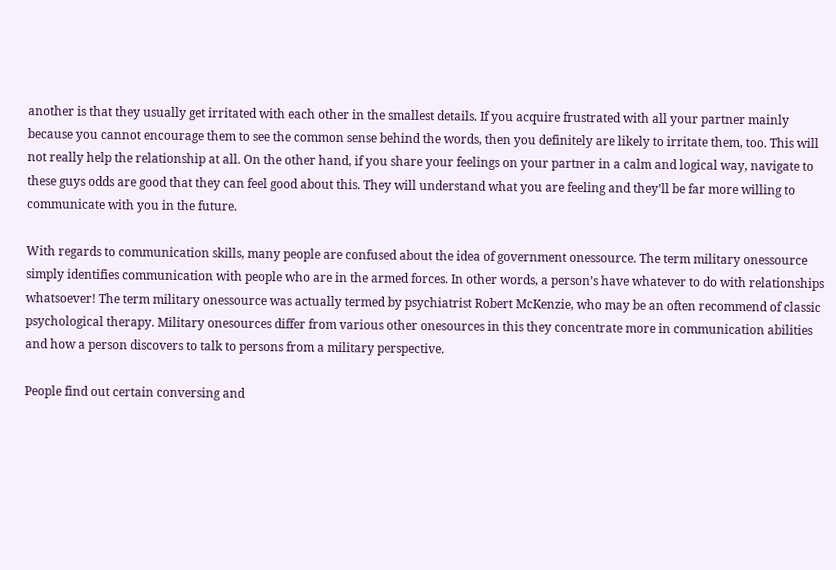another is that they usually get irritated with each other in the smallest details. If you acquire frustrated with all your partner mainly because you cannot encourage them to see the common sense behind the words, then you definitely are likely to irritate them, too. This will not really help the relationship at all. On the other hand, if you share your feelings on your partner in a calm and logical way, navigate to these guys odds are good that they can feel good about this. They will understand what you are feeling and they’ll be far more willing to communicate with you in the future.

With regards to communication skills, many people are confused about the idea of government onessource. The term military onessource simply identifies communication with people who are in the armed forces. In other words, a person’s have whatever to do with relationships whatsoever! The term military onessource was actually termed by psychiatrist Robert McKenzie, who may be an often recommend of classic psychological therapy. Military onesources differ from various other onesources in this they concentrate more in communication abilities and how a person discovers to talk to persons from a military perspective.

People find out certain conversing and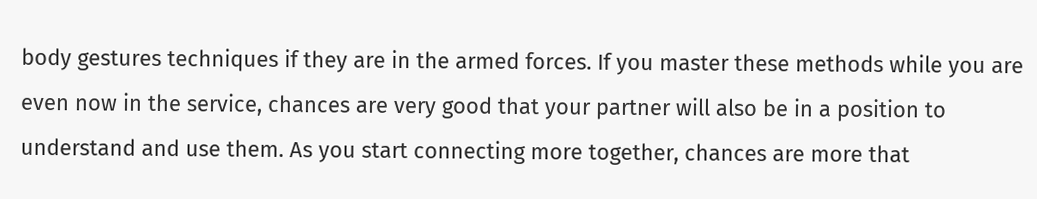body gestures techniques if they are in the armed forces. If you master these methods while you are even now in the service, chances are very good that your partner will also be in a position to understand and use them. As you start connecting more together, chances are more that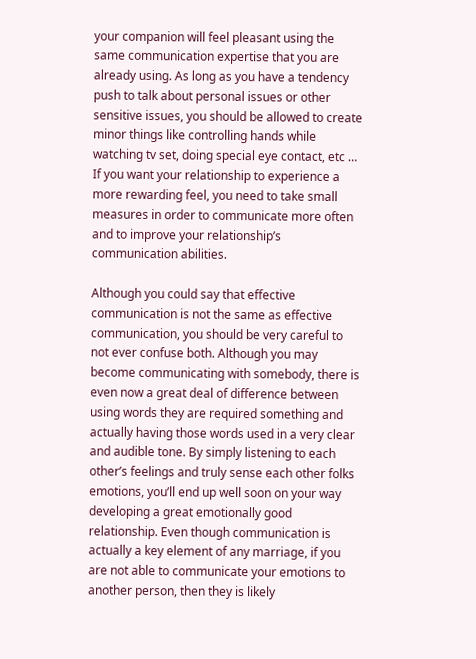your companion will feel pleasant using the same communication expertise that you are already using. As long as you have a tendency push to talk about personal issues or other sensitive issues, you should be allowed to create minor things like controlling hands while watching tv set, doing special eye contact, etc … If you want your relationship to experience a more rewarding feel, you need to take small measures in order to communicate more often and to improve your relationship’s communication abilities.

Although you could say that effective communication is not the same as effective communication, you should be very careful to not ever confuse both. Although you may become communicating with somebody, there is even now a great deal of difference between using words they are required something and actually having those words used in a very clear and audible tone. By simply listening to each other’s feelings and truly sense each other folks emotions, you’ll end up well soon on your way developing a great emotionally good relationship. Even though communication is actually a key element of any marriage, if you are not able to communicate your emotions to another person, then they is likely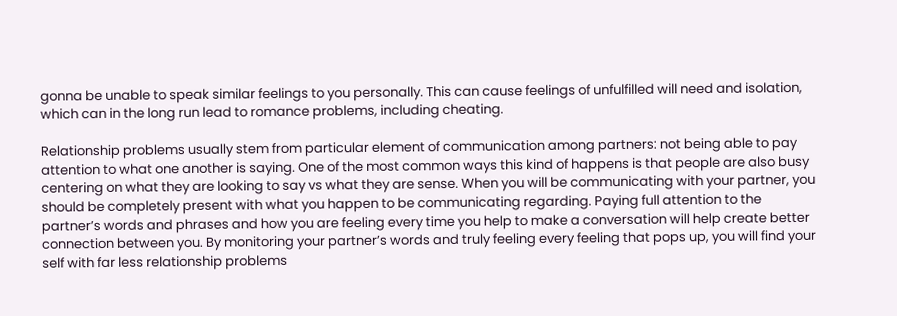gonna be unable to speak similar feelings to you personally. This can cause feelings of unfulfilled will need and isolation, which can in the long run lead to romance problems, including cheating.

Relationship problems usually stem from particular element of communication among partners: not being able to pay attention to what one another is saying. One of the most common ways this kind of happens is that people are also busy centering on what they are looking to say vs what they are sense. When you will be communicating with your partner, you should be completely present with what you happen to be communicating regarding. Paying full attention to the partner’s words and phrases and how you are feeling every time you help to make a conversation will help create better connection between you. By monitoring your partner’s words and truly feeling every feeling that pops up, you will find your self with far less relationship problems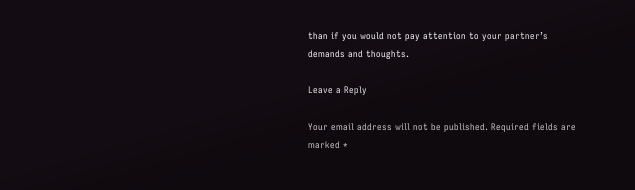than if you would not pay attention to your partner’s demands and thoughts.

Leave a Reply

Your email address will not be published. Required fields are marked *